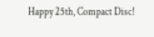Happy 25th, Compact Disc!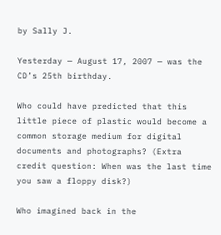by Sally J.

Yesterday — August 17, 2007 — was the CD’s 25th birthday.

Who could have predicted that this little piece of plastic would become a common storage medium for digital documents and photographs? (Extra credit question: When was the last time you saw a floppy disk?)

Who imagined back in the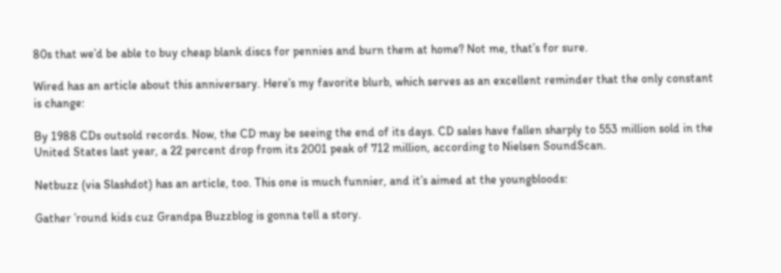80s that we’d be able to buy cheap blank discs for pennies and burn them at home? Not me, that’s for sure.

Wired has an article about this anniversary. Here’s my favorite blurb, which serves as an excellent reminder that the only constant is change:

By 1988 CDs outsold records. Now, the CD may be seeing the end of its days. CD sales have fallen sharply to 553 million sold in the United States last year, a 22 percent drop from its 2001 peak of 712 million, according to Nielsen SoundScan.

Netbuzz (via Slashdot) has an article, too. This one is much funnier, and it’s aimed at the youngbloods:

Gather ’round kids cuz Grandpa Buzzblog is gonna tell a story.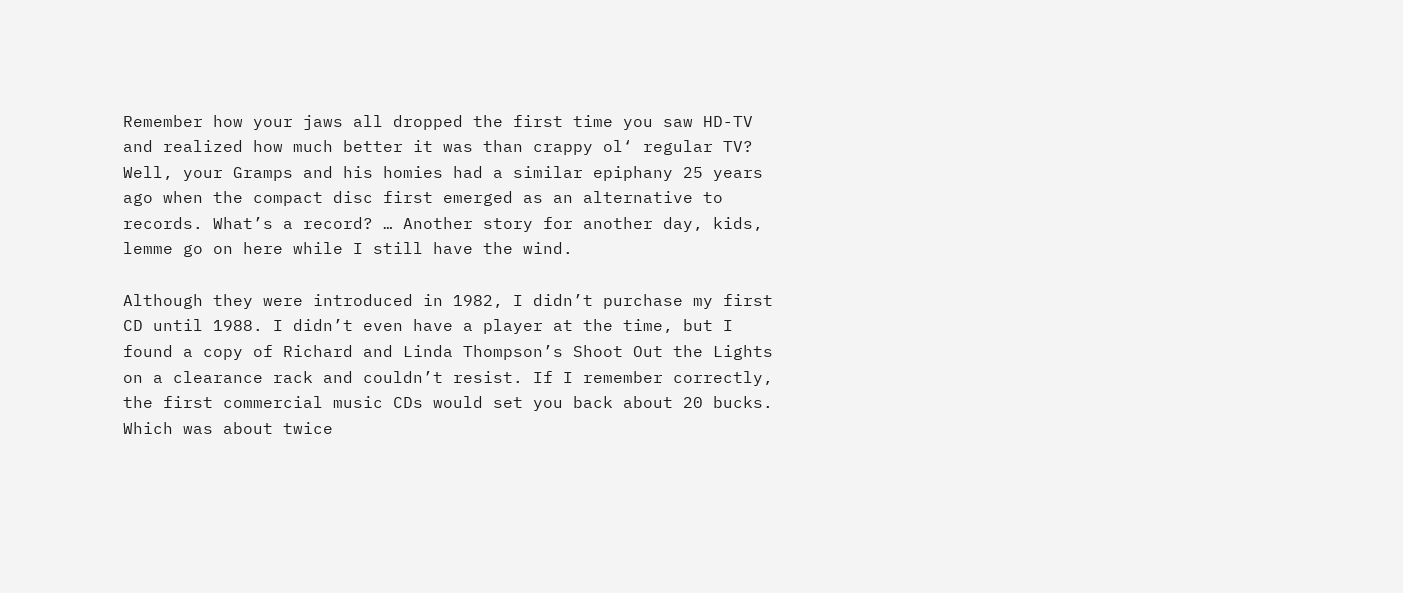Remember how your jaws all dropped the first time you saw HD-TV and realized how much better it was than crappy ol‘ regular TV? Well, your Gramps and his homies had a similar epiphany 25 years ago when the compact disc first emerged as an alternative to records. What’s a record? … Another story for another day, kids, lemme go on here while I still have the wind.

Although they were introduced in 1982, I didn’t purchase my first CD until 1988. I didn’t even have a player at the time, but I found a copy of Richard and Linda Thompson’s Shoot Out the Lights on a clearance rack and couldn’t resist. If I remember correctly, the first commercial music CDs would set you back about 20 bucks. Which was about twice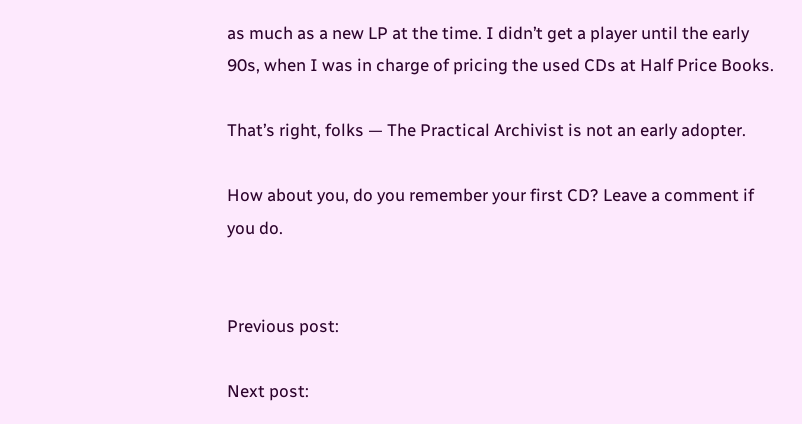as much as a new LP at the time. I didn’t get a player until the early 90s, when I was in charge of pricing the used CDs at Half Price Books.

That’s right, folks — The Practical Archivist is not an early adopter.

How about you, do you remember your first CD? Leave a comment if you do.


Previous post:

Next post: